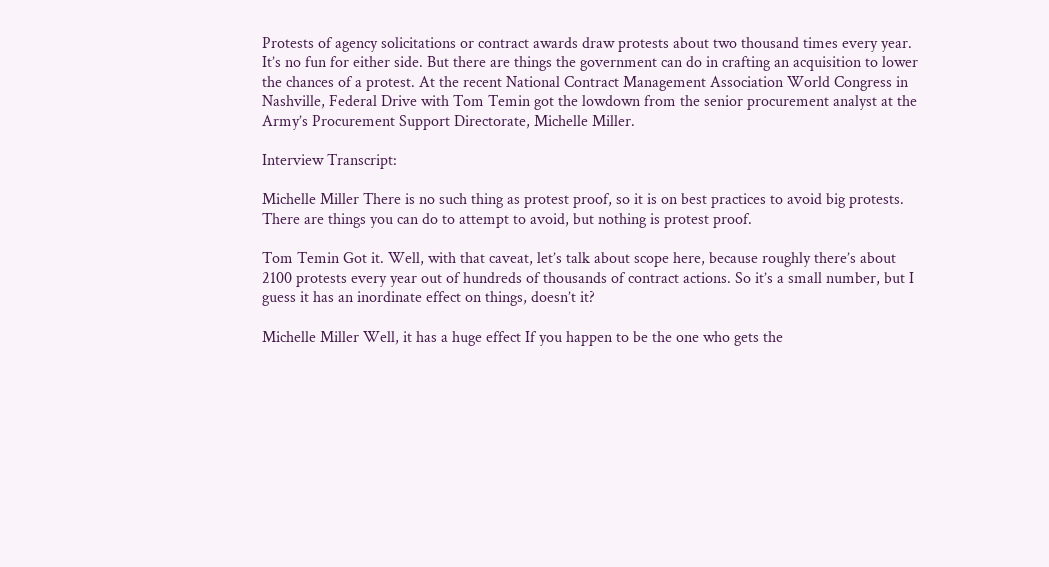Protests of agency solicitations or contract awards draw protests about two thousand times every year. It’s no fun for either side. But there are things the government can do in crafting an acquisition to lower the chances of a protest. At the recent National Contract Management Association World Congress in Nashville, Federal Drive with Tom Temin got the lowdown from the senior procurement analyst at the Army’s Procurement Support Directorate, Michelle Miller.

Interview Transcript:

Michelle Miller There is no such thing as protest proof, so it is on best practices to avoid big protests. There are things you can do to attempt to avoid, but nothing is protest proof.

Tom Temin Got it. Well, with that caveat, let’s talk about scope here, because roughly there’s about 2100 protests every year out of hundreds of thousands of contract actions. So it’s a small number, but I guess it has an inordinate effect on things, doesn’t it?

Michelle Miller Well, it has a huge effect If you happen to be the one who gets the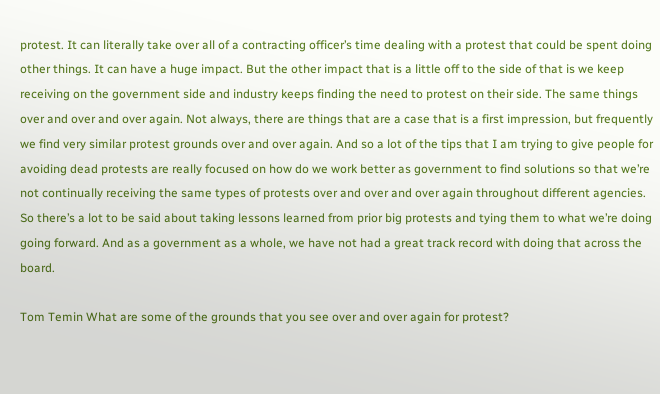protest. It can literally take over all of a contracting officer’s time dealing with a protest that could be spent doing other things. It can have a huge impact. But the other impact that is a little off to the side of that is we keep receiving on the government side and industry keeps finding the need to protest on their side. The same things over and over and over again. Not always, there are things that are a case that is a first impression, but frequently we find very similar protest grounds over and over again. And so a lot of the tips that I am trying to give people for avoiding dead protests are really focused on how do we work better as government to find solutions so that we’re not continually receiving the same types of protests over and over and over again throughout different agencies. So there’s a lot to be said about taking lessons learned from prior big protests and tying them to what we’re doing going forward. And as a government as a whole, we have not had a great track record with doing that across the board.

Tom Temin What are some of the grounds that you see over and over again for protest?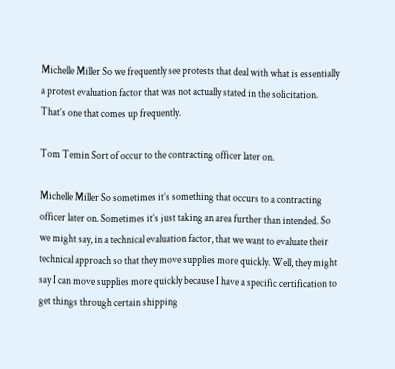Michelle Miller So we frequently see protests that deal with what is essentially a protest evaluation factor that was not actually stated in the solicitation. That’s one that comes up frequently.

Tom Temin Sort of occur to the contracting officer later on.

Michelle Miller So sometimes it’s something that occurs to a contracting officer later on. Sometimes it’s just taking an area further than intended. So we might say, in a technical evaluation factor, that we want to evaluate their technical approach so that they move supplies more quickly. Well, they might say I can move supplies more quickly because I have a specific certification to get things through certain shipping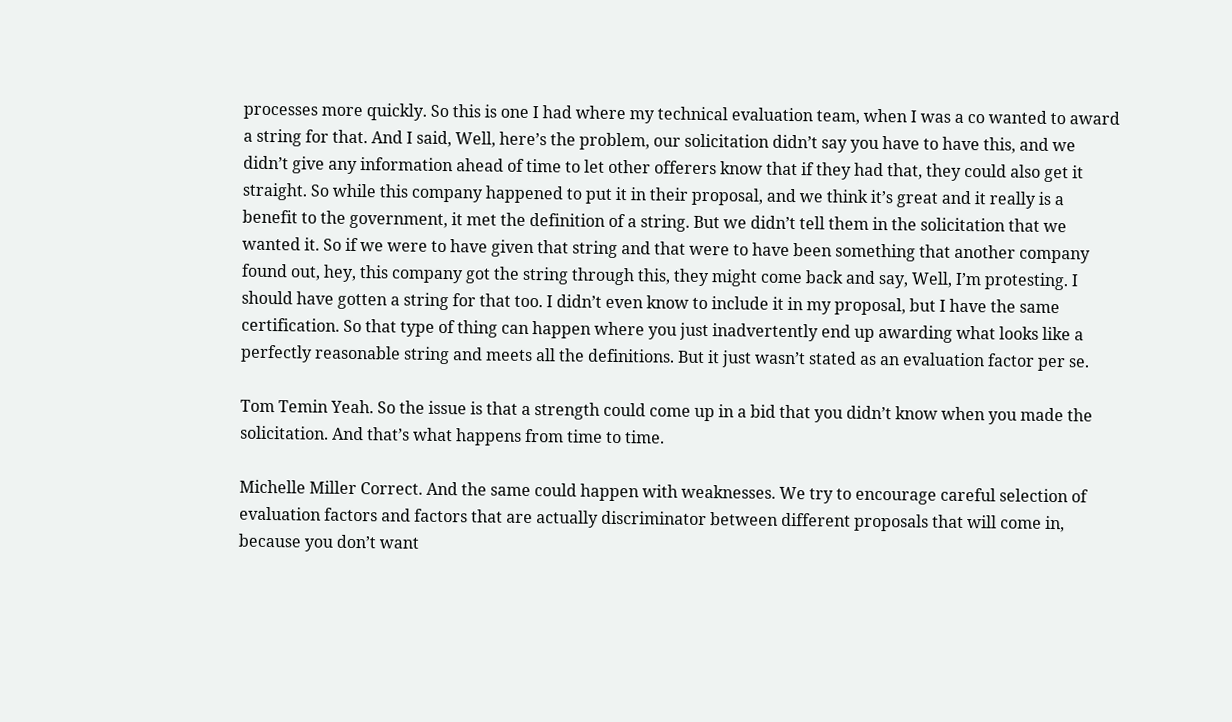processes more quickly. So this is one I had where my technical evaluation team, when I was a co wanted to award a string for that. And I said, Well, here’s the problem, our solicitation didn’t say you have to have this, and we didn’t give any information ahead of time to let other offerers know that if they had that, they could also get it straight. So while this company happened to put it in their proposal, and we think it’s great and it really is a benefit to the government, it met the definition of a string. But we didn’t tell them in the solicitation that we wanted it. So if we were to have given that string and that were to have been something that another company found out, hey, this company got the string through this, they might come back and say, Well, I’m protesting. I should have gotten a string for that too. I didn’t even know to include it in my proposal, but I have the same certification. So that type of thing can happen where you just inadvertently end up awarding what looks like a perfectly reasonable string and meets all the definitions. But it just wasn’t stated as an evaluation factor per se.

Tom Temin Yeah. So the issue is that a strength could come up in a bid that you didn’t know when you made the solicitation. And that’s what happens from time to time.

Michelle Miller Correct. And the same could happen with weaknesses. We try to encourage careful selection of evaluation factors and factors that are actually discriminator between different proposals that will come in, because you don’t want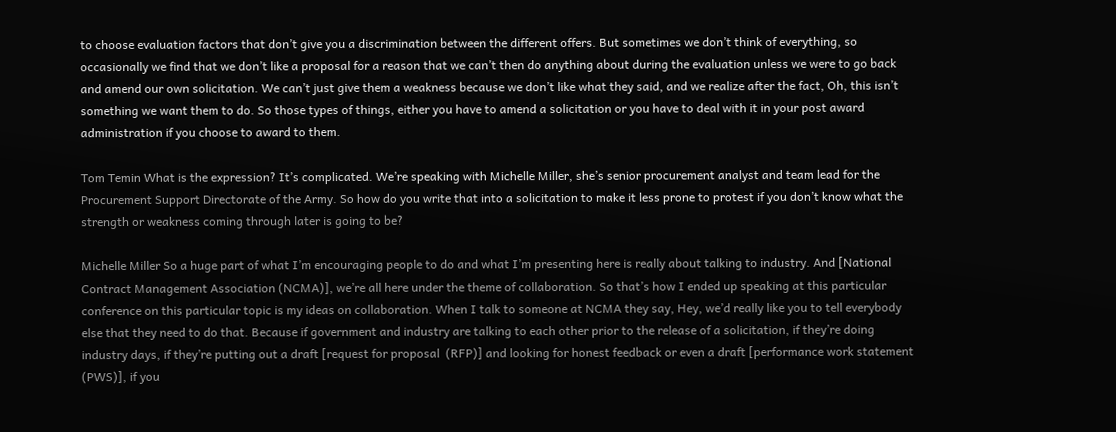to choose evaluation factors that don’t give you a discrimination between the different offers. But sometimes we don’t think of everything, so occasionally we find that we don’t like a proposal for a reason that we can’t then do anything about during the evaluation unless we were to go back and amend our own solicitation. We can’t just give them a weakness because we don’t like what they said, and we realize after the fact, Oh, this isn’t something we want them to do. So those types of things, either you have to amend a solicitation or you have to deal with it in your post award administration if you choose to award to them.

Tom Temin What is the expression? It’s complicated. We’re speaking with Michelle Miller, she’s senior procurement analyst and team lead for the Procurement Support Directorate of the Army. So how do you write that into a solicitation to make it less prone to protest if you don’t know what the strength or weakness coming through later is going to be?

Michelle Miller So a huge part of what I’m encouraging people to do and what I’m presenting here is really about talking to industry. And [National Contract Management Association (NCMA)], we’re all here under the theme of collaboration. So that’s how I ended up speaking at this particular conference on this particular topic is my ideas on collaboration. When I talk to someone at NCMA they say, Hey, we’d really like you to tell everybody else that they need to do that. Because if government and industry are talking to each other prior to the release of a solicitation, if they’re doing industry days, if they’re putting out a draft [request for proposal  (RFP)] and looking for honest feedback or even a draft [performance work statement (PWS)], if you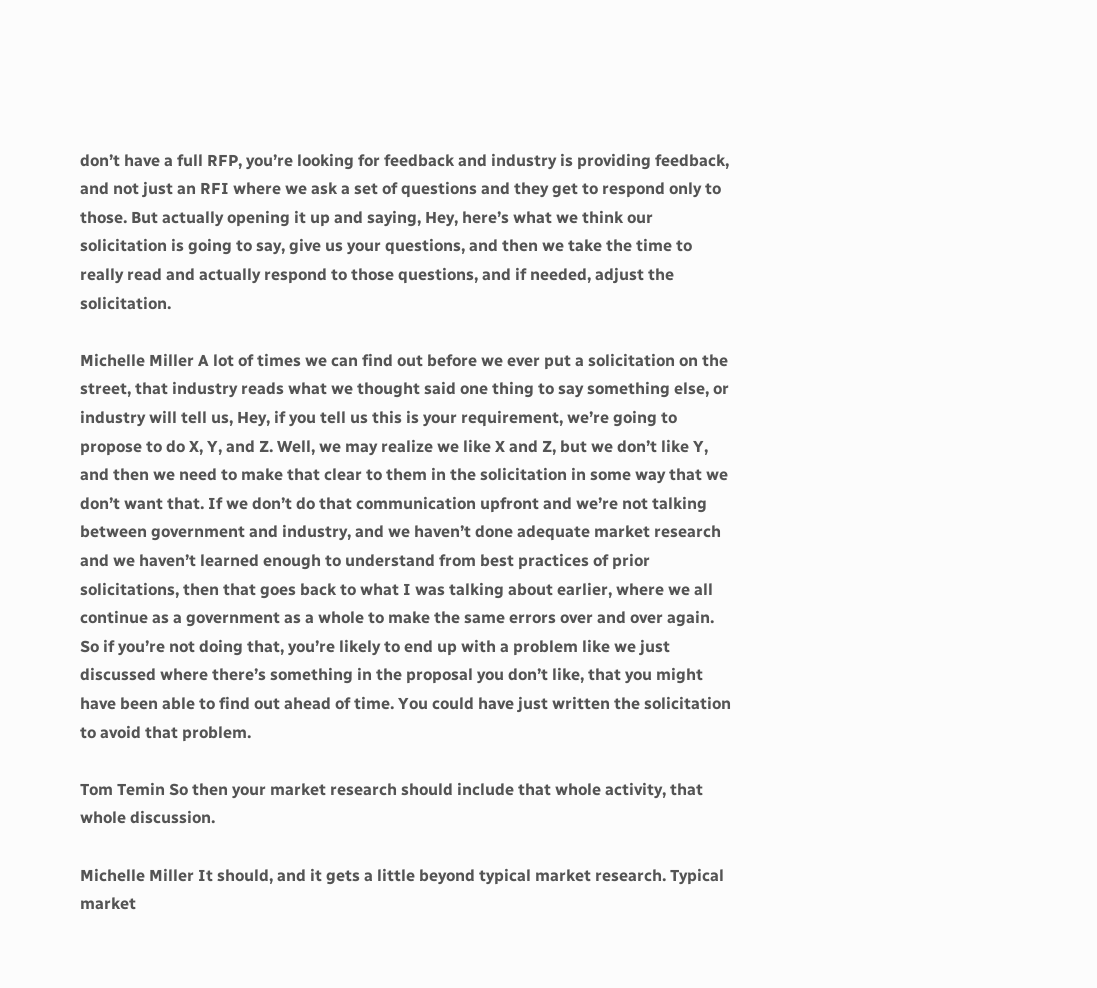don’t have a full RFP, you’re looking for feedback and industry is providing feedback, and not just an RFI where we ask a set of questions and they get to respond only to those. But actually opening it up and saying, Hey, here’s what we think our solicitation is going to say, give us your questions, and then we take the time to really read and actually respond to those questions, and if needed, adjust the solicitation.

Michelle Miller A lot of times we can find out before we ever put a solicitation on the street, that industry reads what we thought said one thing to say something else, or industry will tell us, Hey, if you tell us this is your requirement, we’re going to propose to do X, Y, and Z. Well, we may realize we like X and Z, but we don’t like Y, and then we need to make that clear to them in the solicitation in some way that we don’t want that. If we don’t do that communication upfront and we’re not talking between government and industry, and we haven’t done adequate market research and we haven’t learned enough to understand from best practices of prior solicitations, then that goes back to what I was talking about earlier, where we all continue as a government as a whole to make the same errors over and over again. So if you’re not doing that, you’re likely to end up with a problem like we just discussed where there’s something in the proposal you don’t like, that you might have been able to find out ahead of time. You could have just written the solicitation to avoid that problem.

Tom Temin So then your market research should include that whole activity, that whole discussion.

Michelle Miller It should, and it gets a little beyond typical market research. Typical market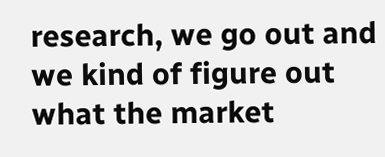research, we go out and we kind of figure out what the market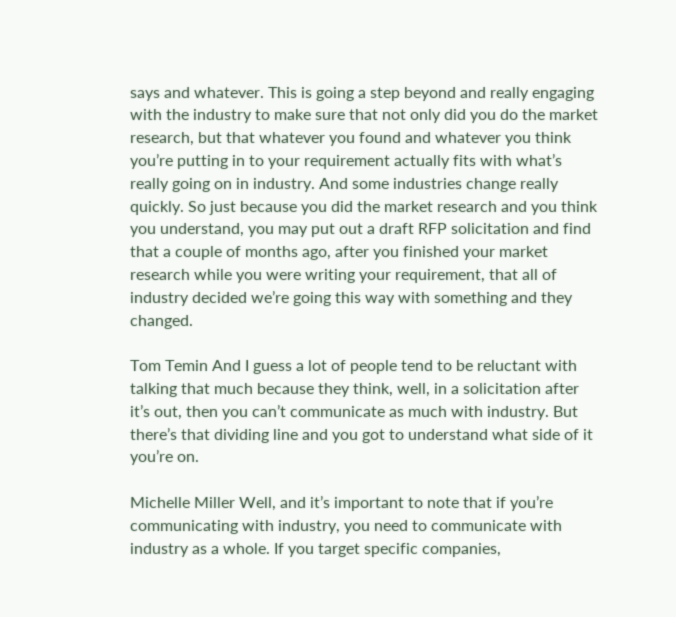says and whatever. This is going a step beyond and really engaging with the industry to make sure that not only did you do the market research, but that whatever you found and whatever you think you’re putting in to your requirement actually fits with what’s really going on in industry. And some industries change really quickly. So just because you did the market research and you think you understand, you may put out a draft RFP solicitation and find that a couple of months ago, after you finished your market research while you were writing your requirement, that all of industry decided we’re going this way with something and they changed.

Tom Temin And I guess a lot of people tend to be reluctant with talking that much because they think, well, in a solicitation after it’s out, then you can’t communicate as much with industry. But there’s that dividing line and you got to understand what side of it you’re on.

Michelle Miller Well, and it’s important to note that if you’re communicating with industry, you need to communicate with industry as a whole. If you target specific companies,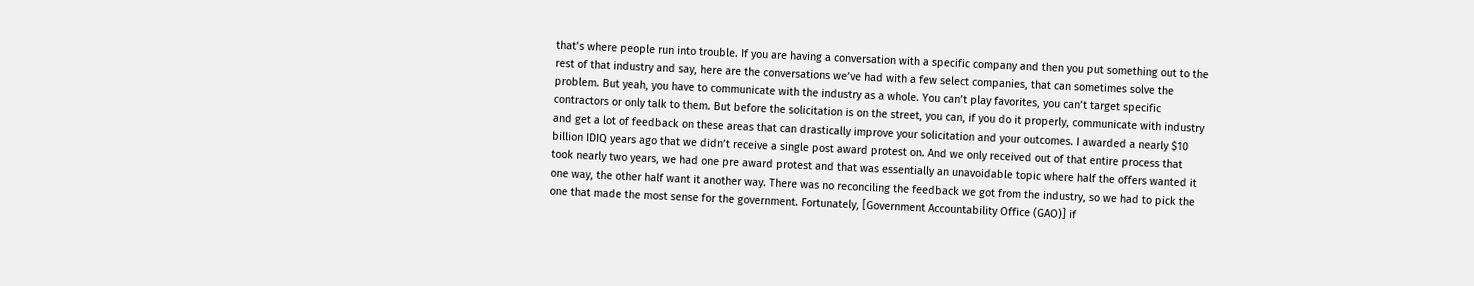that’s where people run into trouble. If you are having a conversation with a specific company and then you put something out to the rest of that industry and say, here are the conversations we’ve had with a few select companies, that can sometimes solve the problem. But yeah, you have to communicate with the industry as a whole. You can’t play favorites, you can’t target specific contractors or only talk to them. But before the solicitation is on the street, you can, if you do it properly, communicate with industry and get a lot of feedback on these areas that can drastically improve your solicitation and your outcomes. I awarded a nearly $10 billion IDIQ years ago that we didn’t receive a single post award protest on. And we only received out of that entire process that took nearly two years, we had one pre award protest and that was essentially an unavoidable topic where half the offers wanted it one way, the other half want it another way. There was no reconciling the feedback we got from the industry, so we had to pick the one that made the most sense for the government. Fortunately, [Government Accountability Office (GAO)] if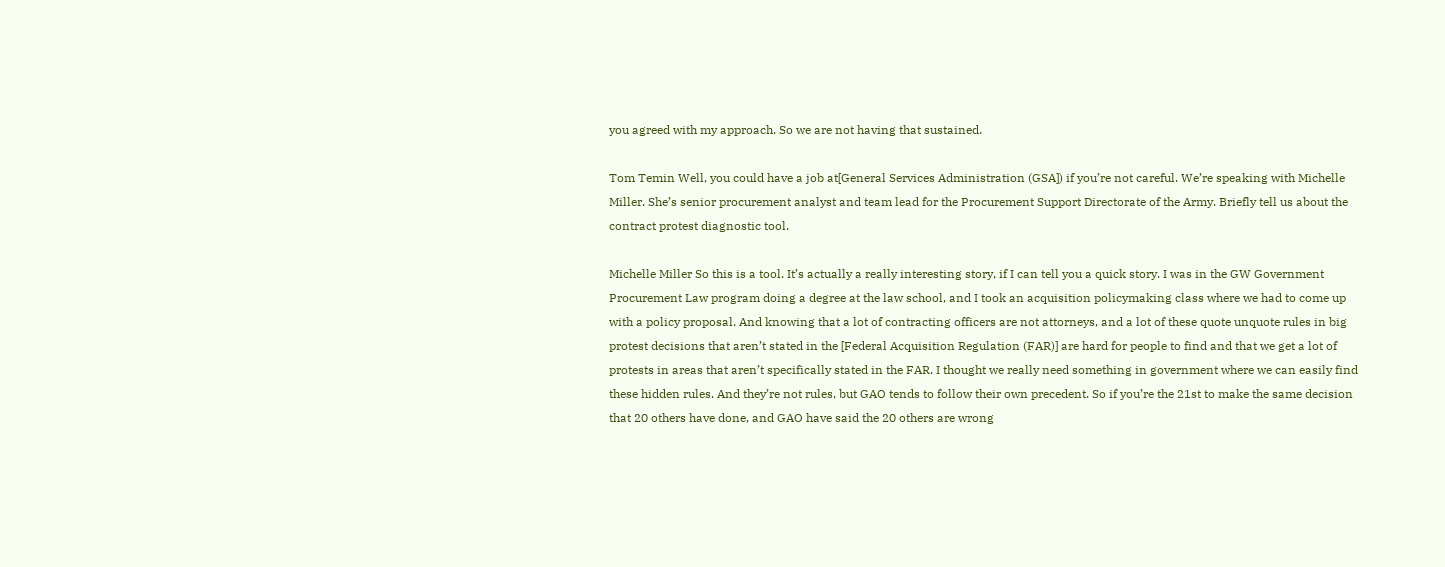you agreed with my approach. So we are not having that sustained.

Tom Temin Well, you could have a job at[General Services Administration (GSA]) if you’re not careful. We’re speaking with Michelle Miller. She’s senior procurement analyst and team lead for the Procurement Support Directorate of the Army. Briefly tell us about the contract protest diagnostic tool.

Michelle Miller So this is a tool. It’s actually a really interesting story, if I can tell you a quick story. I was in the GW Government Procurement Law program doing a degree at the law school, and I took an acquisition policymaking class where we had to come up with a policy proposal. And knowing that a lot of contracting officers are not attorneys, and a lot of these quote unquote rules in big protest decisions that aren’t stated in the [Federal Acquisition Regulation (FAR)] are hard for people to find and that we get a lot of protests in areas that aren’t specifically stated in the FAR. I thought we really need something in government where we can easily find these hidden rules. And they’re not rules, but GAO tends to follow their own precedent. So if you’re the 21st to make the same decision that 20 others have done, and GAO have said the 20 others are wrong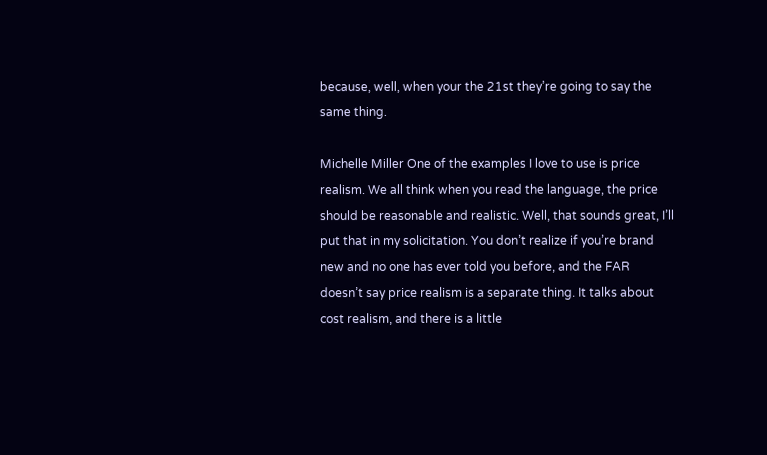because, well, when your the 21st they’re going to say the same thing.

Michelle Miller One of the examples I love to use is price realism. We all think when you read the language, the price should be reasonable and realistic. Well, that sounds great, I’ll put that in my solicitation. You don’t realize if you’re brand new and no one has ever told you before, and the FAR doesn’t say price realism is a separate thing. It talks about cost realism, and there is a little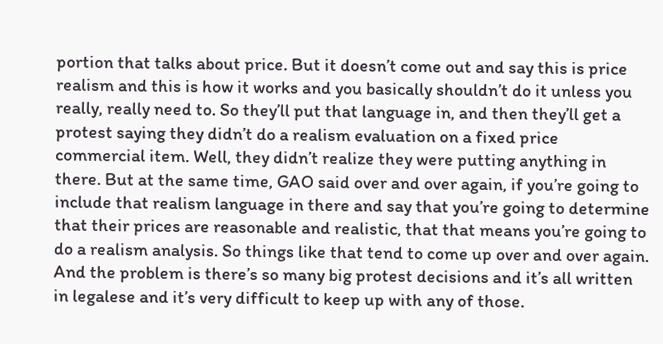portion that talks about price. But it doesn’t come out and say this is price realism and this is how it works and you basically shouldn’t do it unless you really, really need to. So they’ll put that language in, and then they’ll get a protest saying they didn’t do a realism evaluation on a fixed price commercial item. Well, they didn’t realize they were putting anything in there. But at the same time, GAO said over and over again, if you’re going to include that realism language in there and say that you’re going to determine that their prices are reasonable and realistic, that that means you’re going to do a realism analysis. So things like that tend to come up over and over again. And the problem is there’s so many big protest decisions and it’s all written in legalese and it’s very difficult to keep up with any of those.